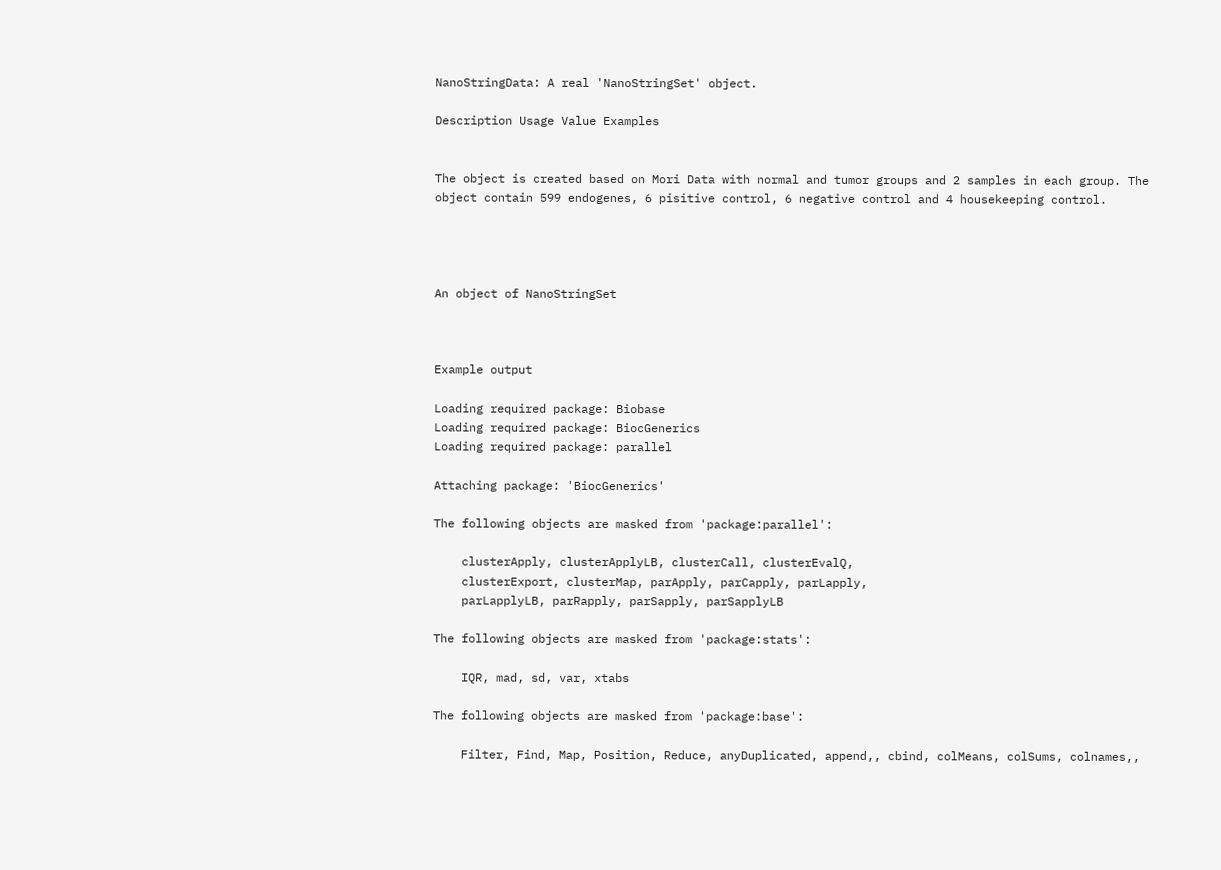NanoStringData: A real 'NanoStringSet' object.

Description Usage Value Examples


The object is created based on Mori Data with normal and tumor groups and 2 samples in each group. The object contain 599 endogenes, 6 pisitive control, 6 negative control and 4 housekeeping control.




An object of NanoStringSet



Example output

Loading required package: Biobase
Loading required package: BiocGenerics
Loading required package: parallel

Attaching package: 'BiocGenerics'

The following objects are masked from 'package:parallel':

    clusterApply, clusterApplyLB, clusterCall, clusterEvalQ,
    clusterExport, clusterMap, parApply, parCapply, parLapply,
    parLapplyLB, parRapply, parSapply, parSapplyLB

The following objects are masked from 'package:stats':

    IQR, mad, sd, var, xtabs

The following objects are masked from 'package:base':

    Filter, Find, Map, Position, Reduce, anyDuplicated, append,, cbind, colMeans, colSums, colnames,,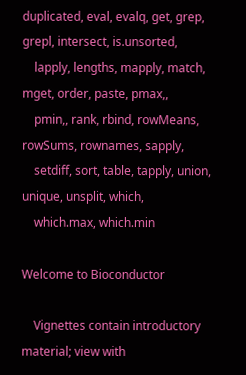duplicated, eval, evalq, get, grep, grepl, intersect, is.unsorted,
    lapply, lengths, mapply, match, mget, order, paste, pmax,,
    pmin,, rank, rbind, rowMeans, rowSums, rownames, sapply,
    setdiff, sort, table, tapply, union, unique, unsplit, which,
    which.max, which.min

Welcome to Bioconductor

    Vignettes contain introductory material; view with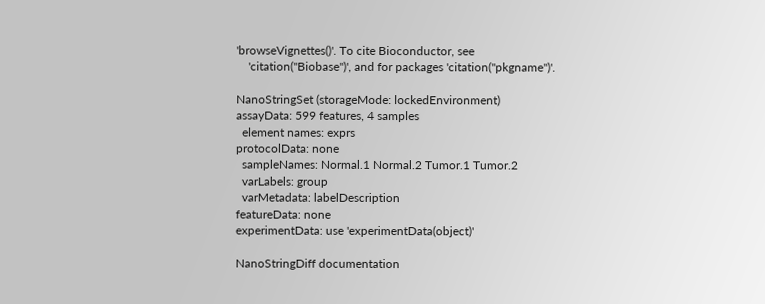'browseVignettes()'. To cite Bioconductor, see
    'citation("Biobase")', and for packages 'citation("pkgname")'.

NanoStringSet (storageMode: lockedEnvironment)
assayData: 599 features, 4 samples
  element names: exprs
protocolData: none
  sampleNames: Normal.1 Normal.2 Tumor.1 Tumor.2
  varLabels: group
  varMetadata: labelDescription
featureData: none
experimentData: use 'experimentData(object)'

NanoStringDiff documentation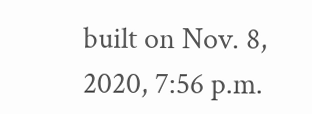built on Nov. 8, 2020, 7:56 p.m.